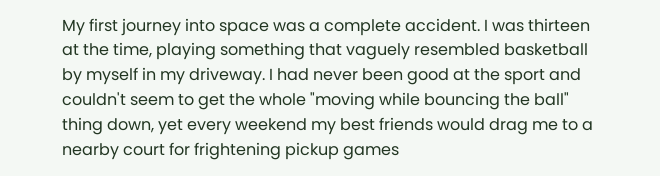My first journey into space was a complete accident. I was thirteen at the time, playing something that vaguely resembled basketball by myself in my driveway. I had never been good at the sport and couldn't seem to get the whole "moving while bouncing the ball" thing down, yet every weekend my best friends would drag me to a nearby court for frightening pickup games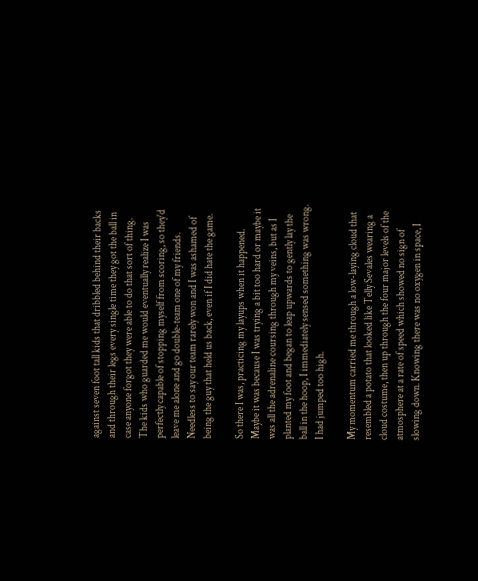against seven foot tall kids that dribbled behind their backs and through their legs every single time they got the ball in case anyone forgot they were able to do that sort of thing. The kids who guarded me would eventually realize I was perfectly capable of stopping myself from scoring, so they'd leave me alone and go double-team one of my friends. Needless to say our team rarely won and I was ashamed of being the guy that held us back, even if I did hate the game.

So there I was, practicing my layups when it happened. Maybe it was because I was trying a bit too hard or maybe it was all the adrenaline coursing through my veins, but as I planted my foot and began to leap upwards to gently lay the ball in the hoop, I immediately sensed something was wrong. I had jumped too high.

My momentum carried me through a low-laying cloud that resembled a potato that looked like Telly Sevales wearing a cloud costume, then up through the four major levels of the atmosphere at a rate of speed which showed no sign of slowing down. Knowing there was no oxygen in space, I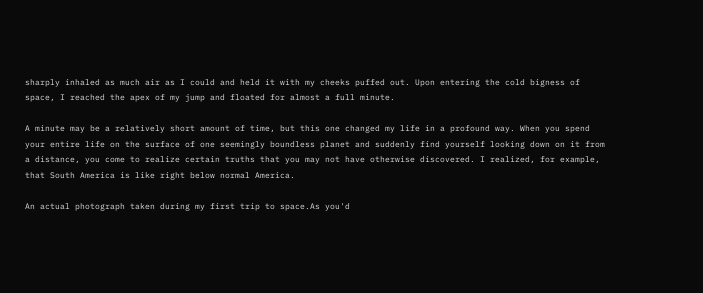sharply inhaled as much air as I could and held it with my cheeks puffed out. Upon entering the cold bigness of space, I reached the apex of my jump and floated for almost a full minute.

A minute may be a relatively short amount of time, but this one changed my life in a profound way. When you spend your entire life on the surface of one seemingly boundless planet and suddenly find yourself looking down on it from a distance, you come to realize certain truths that you may not have otherwise discovered. I realized, for example, that South America is like right below normal America.

An actual photograph taken during my first trip to space.As you'd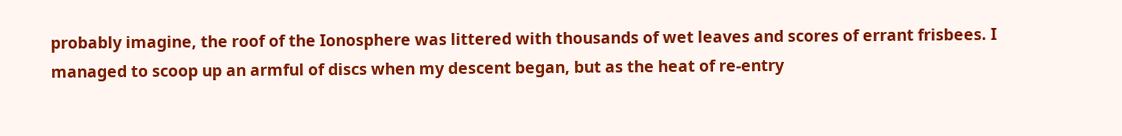probably imagine, the roof of the Ionosphere was littered with thousands of wet leaves and scores of errant frisbees. I managed to scoop up an armful of discs when my descent began, but as the heat of re-entry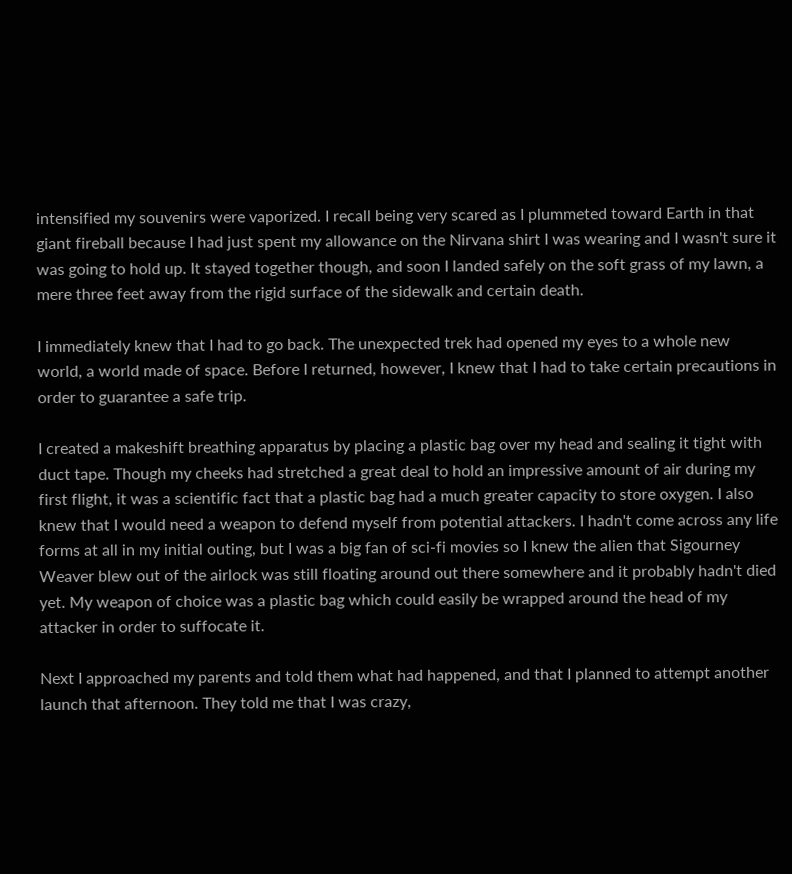intensified my souvenirs were vaporized. I recall being very scared as I plummeted toward Earth in that giant fireball because I had just spent my allowance on the Nirvana shirt I was wearing and I wasn't sure it was going to hold up. It stayed together though, and soon I landed safely on the soft grass of my lawn, a mere three feet away from the rigid surface of the sidewalk and certain death.

I immediately knew that I had to go back. The unexpected trek had opened my eyes to a whole new world, a world made of space. Before I returned, however, I knew that I had to take certain precautions in order to guarantee a safe trip.

I created a makeshift breathing apparatus by placing a plastic bag over my head and sealing it tight with duct tape. Though my cheeks had stretched a great deal to hold an impressive amount of air during my first flight, it was a scientific fact that a plastic bag had a much greater capacity to store oxygen. I also knew that I would need a weapon to defend myself from potential attackers. I hadn't come across any life forms at all in my initial outing, but I was a big fan of sci-fi movies so I knew the alien that Sigourney Weaver blew out of the airlock was still floating around out there somewhere and it probably hadn't died yet. My weapon of choice was a plastic bag which could easily be wrapped around the head of my attacker in order to suffocate it.

Next I approached my parents and told them what had happened, and that I planned to attempt another launch that afternoon. They told me that I was crazy,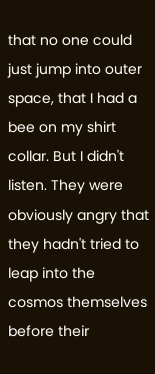that no one could just jump into outer space, that I had a bee on my shirt collar. But I didn't listen. They were obviously angry that they hadn't tried to leap into the cosmos themselves before their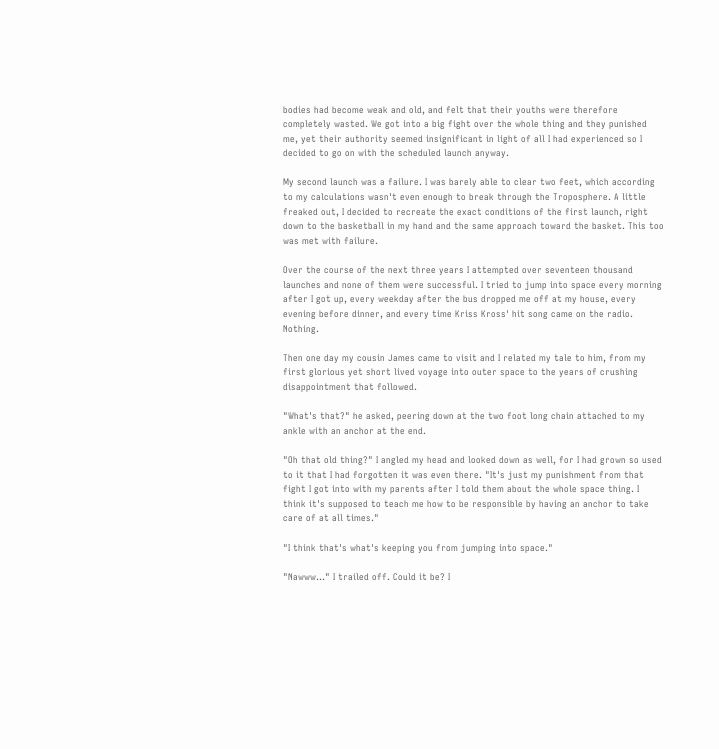bodies had become weak and old, and felt that their youths were therefore completely wasted. We got into a big fight over the whole thing and they punished me, yet their authority seemed insignificant in light of all I had experienced so I decided to go on with the scheduled launch anyway.

My second launch was a failure. I was barely able to clear two feet, which according to my calculations wasn't even enough to break through the Troposphere. A little freaked out, I decided to recreate the exact conditions of the first launch, right down to the basketball in my hand and the same approach toward the basket. This too was met with failure.

Over the course of the next three years I attempted over seventeen thousand launches and none of them were successful. I tried to jump into space every morning after I got up, every weekday after the bus dropped me off at my house, every evening before dinner, and every time Kriss Kross' hit song came on the radio. Nothing.

Then one day my cousin James came to visit and I related my tale to him, from my first glorious yet short lived voyage into outer space to the years of crushing disappointment that followed.

"What's that?" he asked, peering down at the two foot long chain attached to my ankle with an anchor at the end.

"Oh that old thing?" I angled my head and looked down as well, for I had grown so used to it that I had forgotten it was even there. "It's just my punishment from that fight I got into with my parents after I told them about the whole space thing. I think it's supposed to teach me how to be responsible by having an anchor to take care of at all times."

"I think that's what's keeping you from jumping into space."

"Nawww..." I trailed off. Could it be? I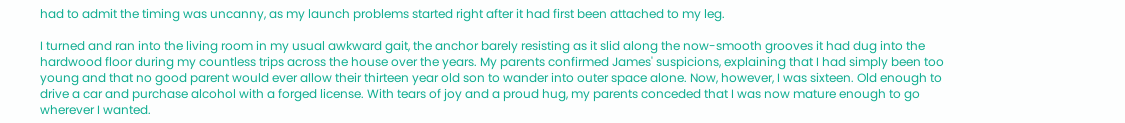had to admit the timing was uncanny, as my launch problems started right after it had first been attached to my leg.

I turned and ran into the living room in my usual awkward gait, the anchor barely resisting as it slid along the now-smooth grooves it had dug into the hardwood floor during my countless trips across the house over the years. My parents confirmed James' suspicions, explaining that I had simply been too young and that no good parent would ever allow their thirteen year old son to wander into outer space alone. Now, however, I was sixteen. Old enough to drive a car and purchase alcohol with a forged license. With tears of joy and a proud hug, my parents conceded that I was now mature enough to go wherever I wanted.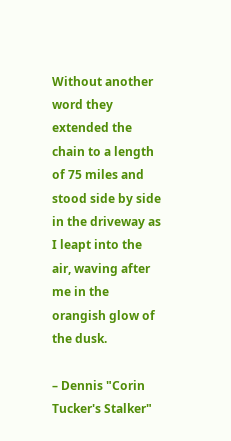Without another word they extended the chain to a length of 75 miles and stood side by side in the driveway as I leapt into the air, waving after me in the orangish glow of the dusk.

– Dennis "Corin Tucker's Stalker"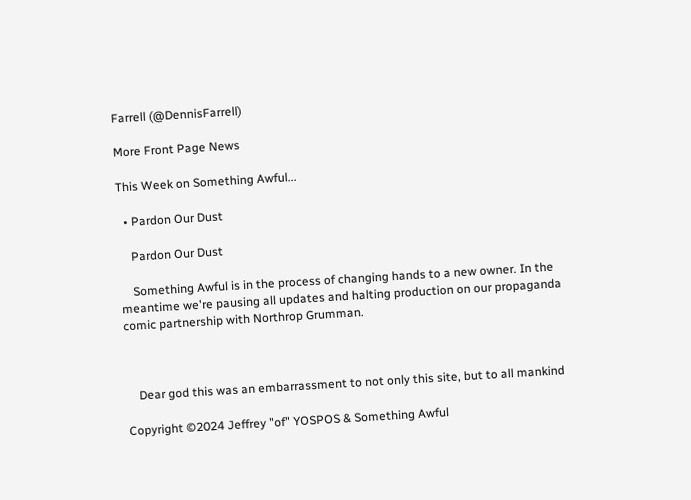Farrell (@DennisFarrell)

More Front Page News

This Week on Something Awful...

  • Pardon Our Dust

    Pardon Our Dust

    Something Awful is in the process of changing hands to a new owner. In the meantime we're pausing all updates and halting production on our propaganda comic partnership with Northrop Grumman.



    Dear god this was an embarrassment to not only this site, but to all mankind

Copyright ©2024 Jeffrey "of" YOSPOS & Something Awful